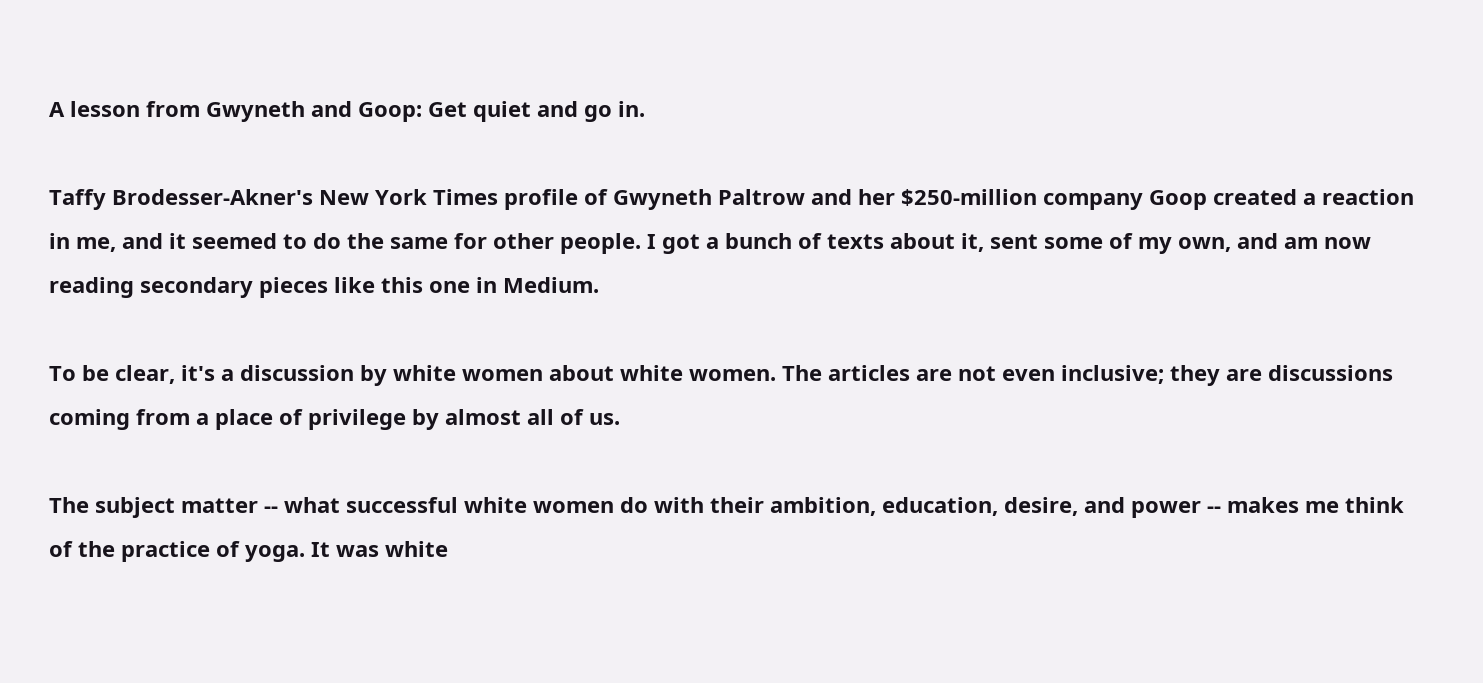A lesson from Gwyneth and Goop: Get quiet and go in.

Taffy Brodesser-Akner's New York Times profile of Gwyneth Paltrow and her $250-million company Goop created a reaction in me, and it seemed to do the same for other people. I got a bunch of texts about it, sent some of my own, and am now reading secondary pieces like this one in Medium.

To be clear, it's a discussion by white women about white women. The articles are not even inclusive; they are discussions coming from a place of privilege by almost all of us.

The subject matter -- what successful white women do with their ambition, education, desire, and power -- makes me think of the practice of yoga. It was white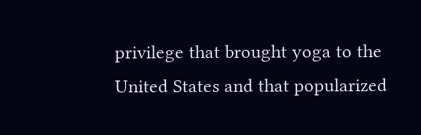privilege that brought yoga to the United States and that popularized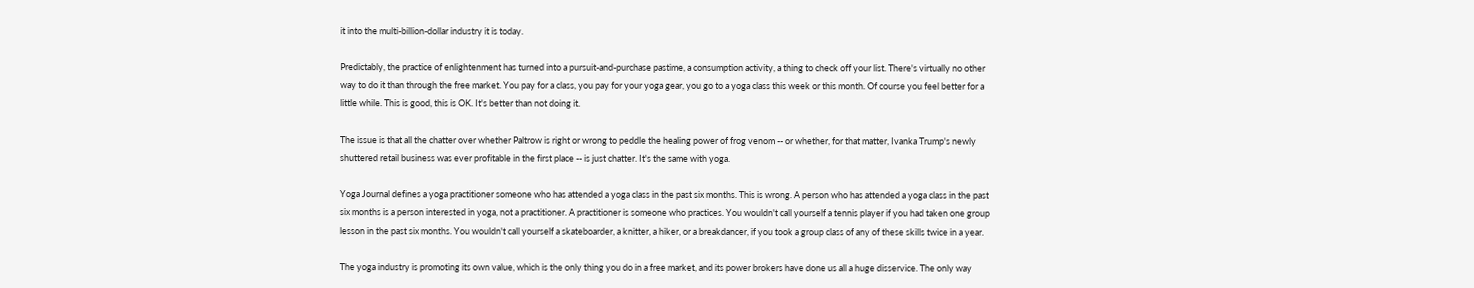it into the multi-billion-dollar industry it is today.

Predictably, the practice of enlightenment has turned into a pursuit-and-purchase pastime, a consumption activity, a thing to check off your list. There's virtually no other way to do it than through the free market. You pay for a class, you pay for your yoga gear, you go to a yoga class this week or this month. Of course you feel better for a little while. This is good, this is OK. It's better than not doing it.

The issue is that all the chatter over whether Paltrow is right or wrong to peddle the healing power of frog venom -- or whether, for that matter, Ivanka Trump's newly shuttered retail business was ever profitable in the first place -- is just chatter. It's the same with yoga.

Yoga Journal defines a yoga practitioner someone who has attended a yoga class in the past six months. This is wrong. A person who has attended a yoga class in the past six months is a person interested in yoga, not a practitioner. A practitioner is someone who practices. You wouldn't call yourself a tennis player if you had taken one group lesson in the past six months. You wouldn't call yourself a skateboarder, a knitter, a hiker, or a breakdancer, if you took a group class of any of these skills twice in a year.

The yoga industry is promoting its own value, which is the only thing you do in a free market, and its power brokers have done us all a huge disservice. The only way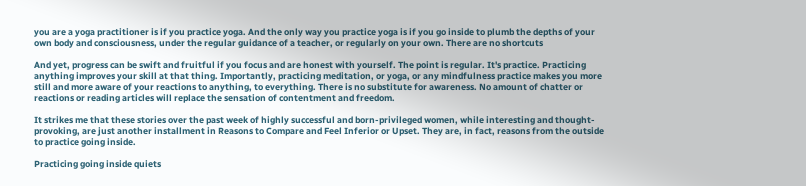you are a yoga practitioner is if you practice yoga. And the only way you practice yoga is if you go inside to plumb the depths of your own body and consciousness, under the regular guidance of a teacher, or regularly on your own. There are no shortcuts

And yet, progress can be swift and fruitful if you focus and are honest with yourself. The point is regular. It's practice. Practicing anything improves your skill at that thing. Importantly, practicing meditation, or yoga, or any mindfulness practice makes you more still and more aware of your reactions to anything, to everything. There is no substitute for awareness. No amount of chatter or reactions or reading articles will replace the sensation of contentment and freedom.

It strikes me that these stories over the past week of highly successful and born-privileged women, while interesting and thought-provoking, are just another installment in Reasons to Compare and Feel Inferior or Upset. They are, in fact, reasons from the outside to practice going inside.

Practicing going inside quiets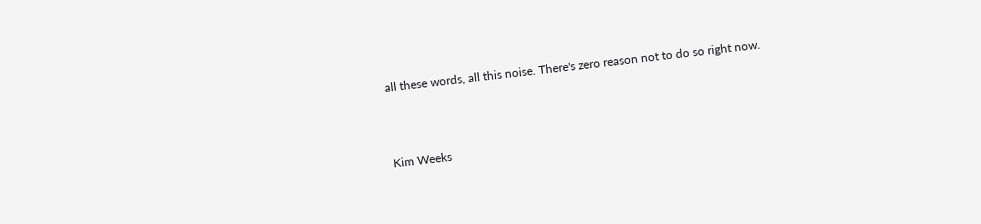all these words, all this noise. There's zero reason not to do so right now.



Kim Weeks